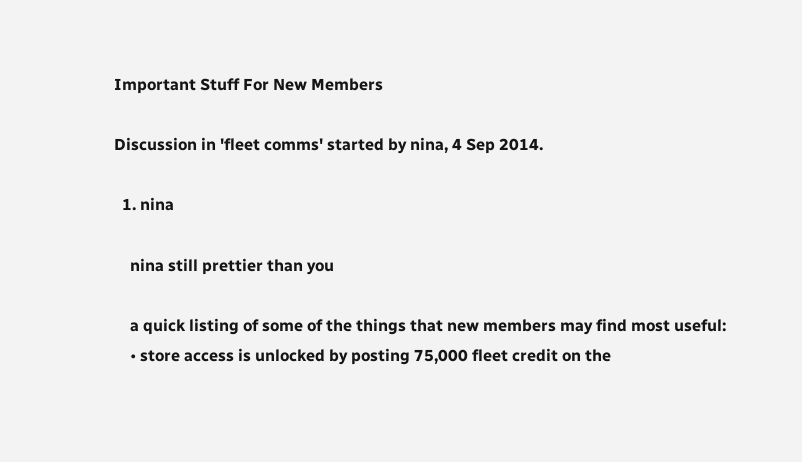Important Stuff For New Members

Discussion in 'fleet comms' started by nina, 4 Sep 2014.

  1. nina

    nina still prettier than you

    a quick listing of some of the things that new members may find most useful:
    • store access is unlocked by posting 75,000 fleet credit on the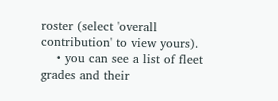roster (select 'overall contribution' to view yours).
    • you can see a list of fleet grades and their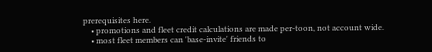prerequisites here.
    • promotions and fleet credit calculations are made per-toon, not account wide.
    • most fleet members can 'base-invite' friends to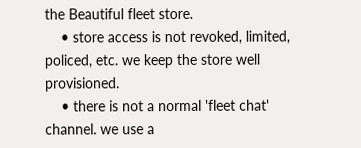the Beautiful fleet store.
    • store access is not revoked, limited, policed, etc. we keep the store well provisioned.
    • there is not a normal 'fleet chat' channel. we use a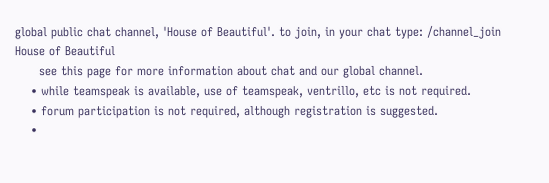global public chat channel, 'House of Beautiful'. to join, in your chat type: /channel_join House of Beautiful
      see this page for more information about chat and our global channel.
    • while teamspeak is available, use of teamspeak, ventrillo, etc is not required.
    • forum participation is not required, although registration is suggested.
    •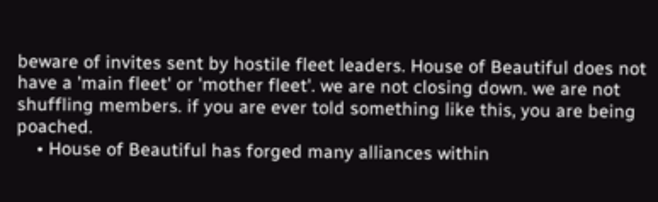beware of invites sent by hostile fleet leaders. House of Beautiful does not have a 'main fleet' or 'mother fleet'. we are not closing down. we are not shuffling members. if you are ever told something like this, you are being poached.
    • House of Beautiful has forged many alliances within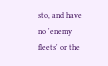sto, and have no 'enemy fleets' or the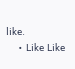like.
    • Like Like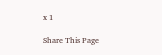x 1

Share This Page